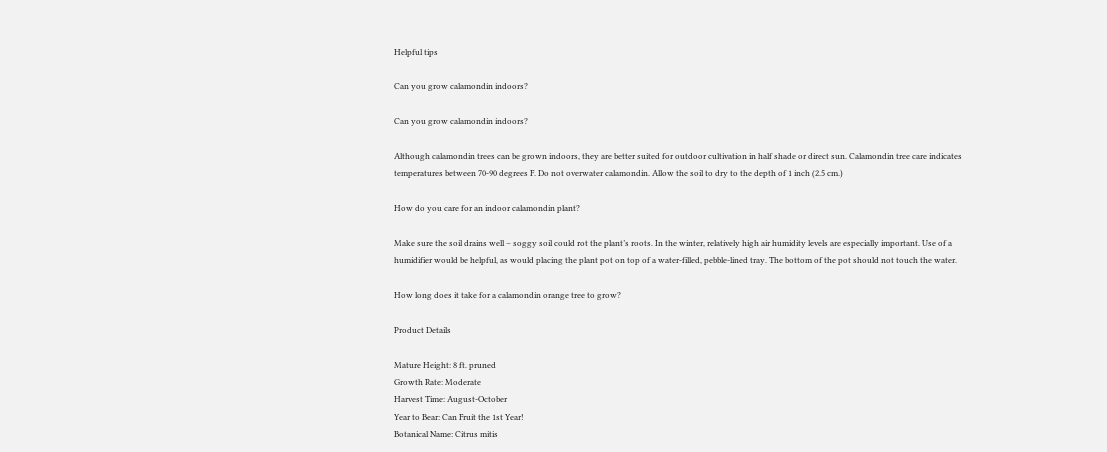Helpful tips

Can you grow calamondin indoors?

Can you grow calamondin indoors?

Although calamondin trees can be grown indoors, they are better suited for outdoor cultivation in half shade or direct sun. Calamondin tree care indicates temperatures between 70-90 degrees F. Do not overwater calamondin. Allow the soil to dry to the depth of 1 inch (2.5 cm.)

How do you care for an indoor calamondin plant?

Make sure the soil drains well – soggy soil could rot the plant’s roots. In the winter, relatively high air humidity levels are especially important. Use of a humidifier would be helpful, as would placing the plant pot on top of a water-filled, pebble-lined tray. The bottom of the pot should not touch the water.

How long does it take for a calamondin orange tree to grow?

Product Details

Mature Height: 8 ft. pruned
Growth Rate: Moderate
Harvest Time: August-October
Year to Bear: Can Fruit the 1st Year!
Botanical Name: Citrus mitis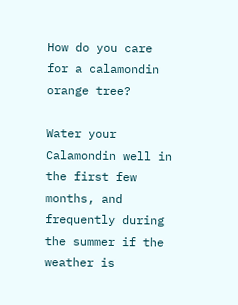How do you care for a calamondin orange tree?

Water your Calamondin well in the first few months, and frequently during the summer if the weather is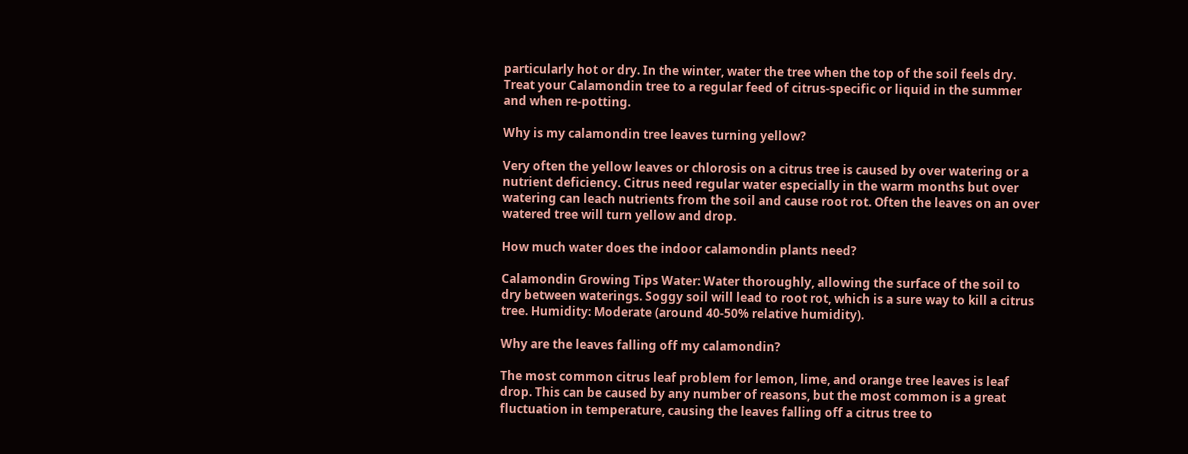particularly hot or dry. In the winter, water the tree when the top of the soil feels dry. Treat your Calamondin tree to a regular feed of citrus-specific or liquid in the summer and when re-potting.

Why is my calamondin tree leaves turning yellow?

Very often the yellow leaves or chlorosis on a citrus tree is caused by over watering or a nutrient deficiency. Citrus need regular water especially in the warm months but over watering can leach nutrients from the soil and cause root rot. Often the leaves on an over watered tree will turn yellow and drop.

How much water does the indoor calamondin plants need?

Calamondin Growing Tips Water: Water thoroughly, allowing the surface of the soil to dry between waterings. Soggy soil will lead to root rot, which is a sure way to kill a citrus tree. Humidity: Moderate (around 40-50% relative humidity).

Why are the leaves falling off my calamondin?

The most common citrus leaf problem for lemon, lime, and orange tree leaves is leaf drop. This can be caused by any number of reasons, but the most common is a great fluctuation in temperature, causing the leaves falling off a citrus tree to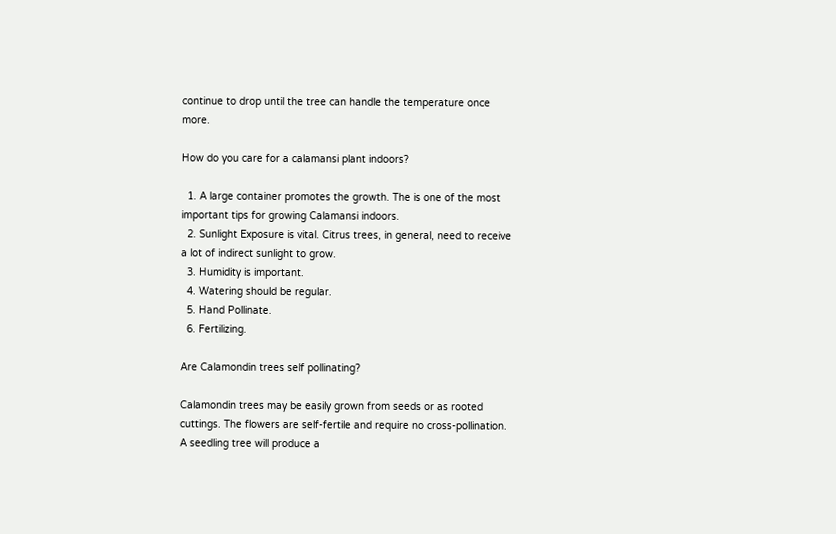continue to drop until the tree can handle the temperature once more.

How do you care for a calamansi plant indoors?

  1. A large container promotes the growth. The is one of the most important tips for growing Calamansi indoors.
  2. Sunlight Exposure is vital. Citrus trees, in general, need to receive a lot of indirect sunlight to grow.
  3. Humidity is important.
  4. Watering should be regular.
  5. Hand Pollinate.
  6. Fertilizing.

Are Calamondin trees self pollinating?

Calamondin trees may be easily grown from seeds or as rooted cuttings. The flowers are self-fertile and require no cross-pollination. A seedling tree will produce a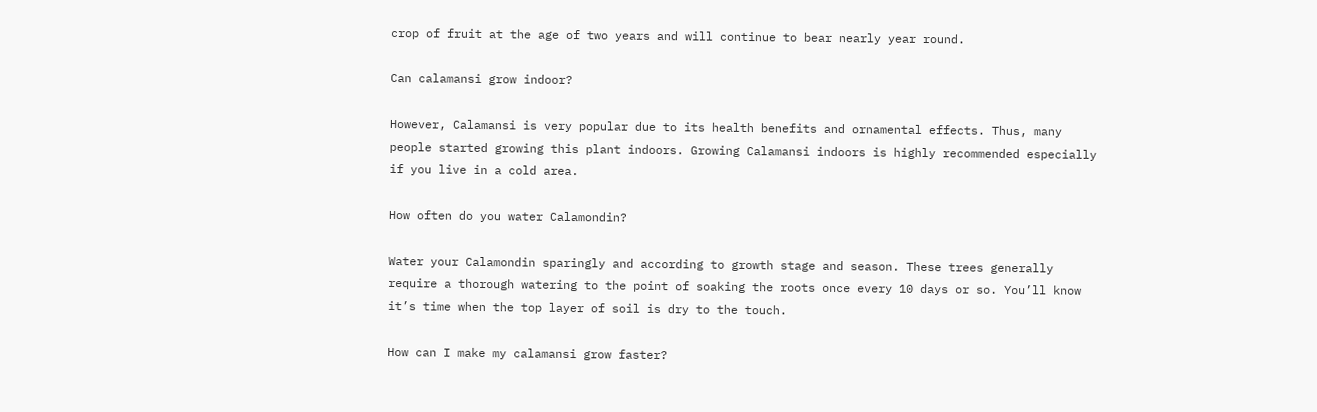crop of fruit at the age of two years and will continue to bear nearly year round.

Can calamansi grow indoor?

However, Calamansi is very popular due to its health benefits and ornamental effects. Thus, many people started growing this plant indoors. Growing Calamansi indoors is highly recommended especially if you live in a cold area.

How often do you water Calamondin?

Water your Calamondin sparingly and according to growth stage and season. These trees generally require a thorough watering to the point of soaking the roots once every 10 days or so. You’ll know it’s time when the top layer of soil is dry to the touch.

How can I make my calamansi grow faster?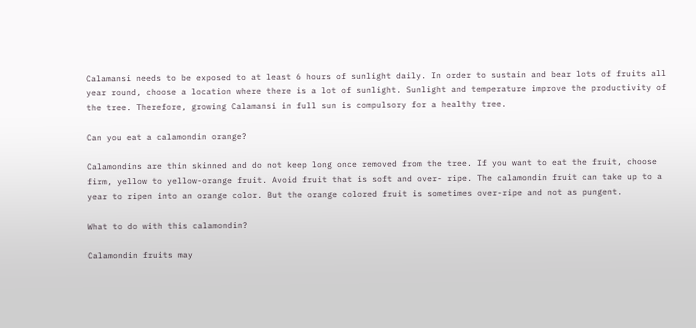Calamansi needs to be exposed to at least 6 hours of sunlight daily. In order to sustain and bear lots of fruits all year round, choose a location where there is a lot of sunlight. Sunlight and temperature improve the productivity of the tree. Therefore, growing Calamansi in full sun is compulsory for a healthy tree.

Can you eat a calamondin orange?

Calamondins are thin skinned and do not keep long once removed from the tree. If you want to eat the fruit, choose firm, yellow to yellow-orange fruit. Avoid fruit that is soft and over- ripe. The calamondin fruit can take up to a year to ripen into an orange color. But the orange colored fruit is sometimes over-ripe and not as pungent.

What to do with this calamondin?

Calamondin fruits may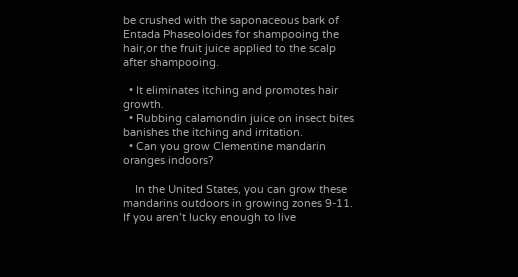be crushed with the saponaceous bark of Entada Phaseoloides for shampooing the hair,or the fruit juice applied to the scalp after shampooing.

  • It eliminates itching and promotes hair growth.
  • Rubbing calamondin juice on insect bites banishes the itching and irritation.
  • Can you grow Clementine mandarin oranges indoors?

    In the United States, you can grow these mandarins outdoors in growing zones 9-11. If you aren’t lucky enough to live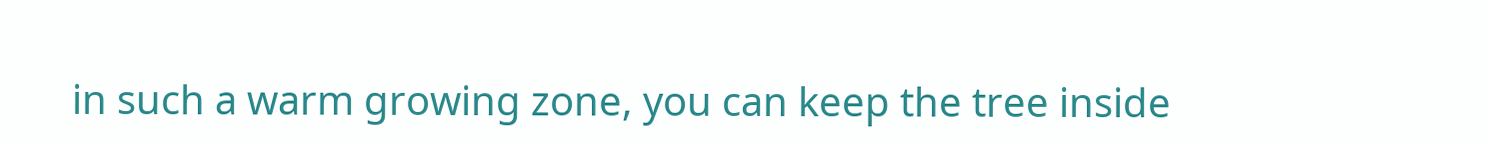in such a warm growing zone, you can keep the tree inside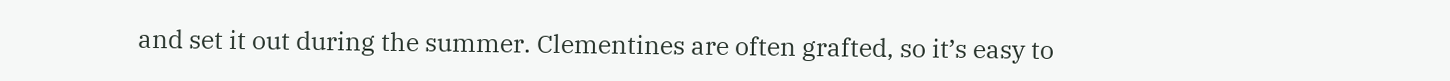and set it out during the summer. Clementines are often grafted, so it’s easy to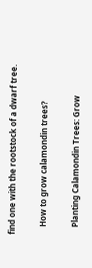find one with the rootstock of a dwarf tree.

    How to grow calamondin trees?

    Planting Calamondin Trees: Grow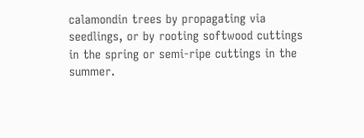calamondin trees by propagating via seedlings, or by rooting softwood cuttings in the spring or semi-ripe cuttings in the summer.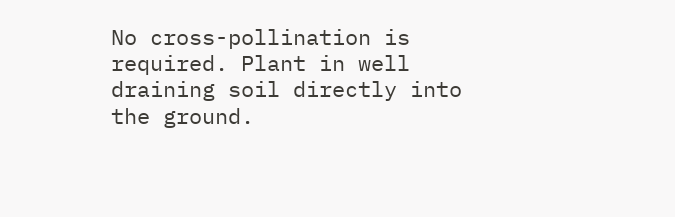No cross-pollination is required. Plant in well draining soil directly into the ground.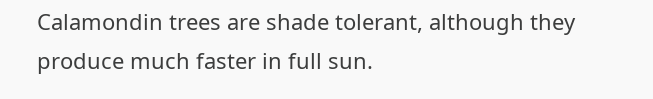Calamondin trees are shade tolerant, although they produce much faster in full sun.